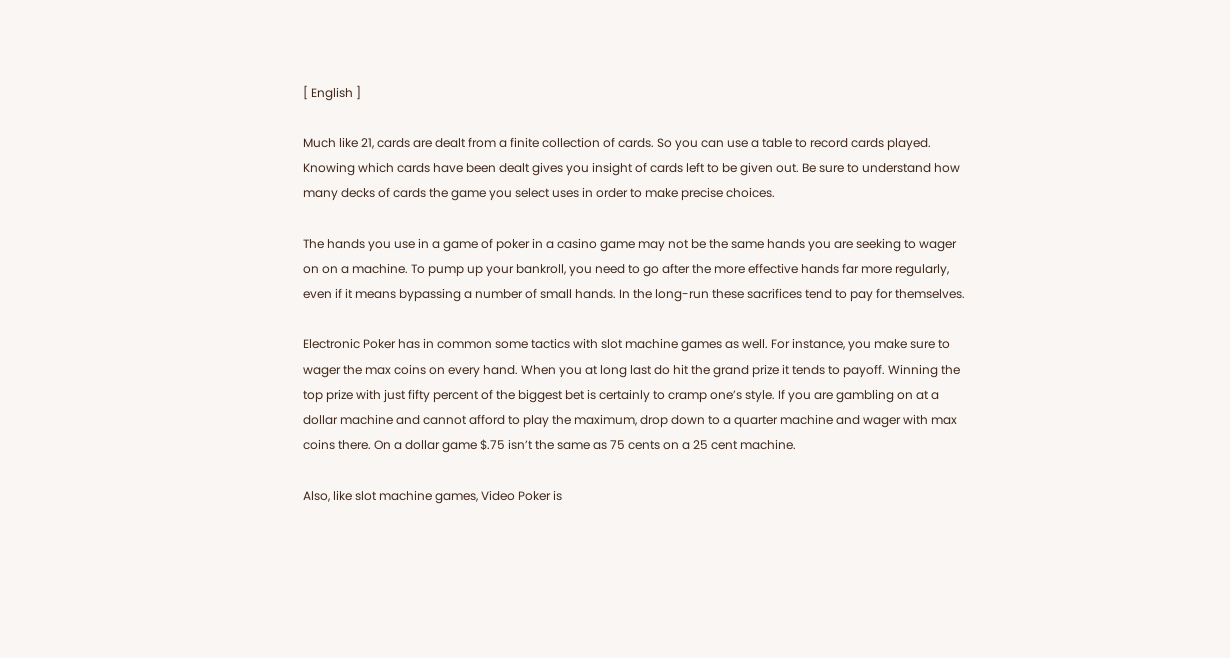[ English ]

Much like 21, cards are dealt from a finite collection of cards. So you can use a table to record cards played. Knowing which cards have been dealt gives you insight of cards left to be given out. Be sure to understand how many decks of cards the game you select uses in order to make precise choices.

The hands you use in a game of poker in a casino game may not be the same hands you are seeking to wager on on a machine. To pump up your bankroll, you need to go after the more effective hands far more regularly, even if it means bypassing a number of small hands. In the long-run these sacrifices tend to pay for themselves.

Electronic Poker has in common some tactics with slot machine games as well. For instance, you make sure to wager the max coins on every hand. When you at long last do hit the grand prize it tends to payoff. Winning the top prize with just fifty percent of the biggest bet is certainly to cramp one’s style. If you are gambling on at a dollar machine and cannot afford to play the maximum, drop down to a quarter machine and wager with max coins there. On a dollar game $.75 isn’t the same as 75 cents on a 25 cent machine.

Also, like slot machine games, Video Poker is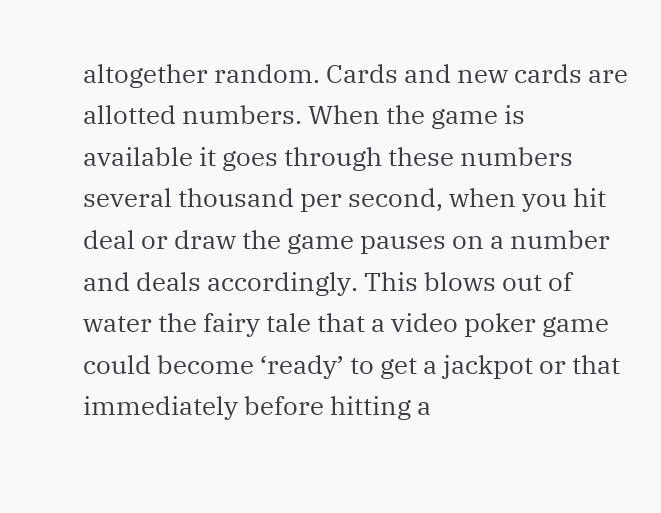altogether random. Cards and new cards are allotted numbers. When the game is available it goes through these numbers several thousand per second, when you hit deal or draw the game pauses on a number and deals accordingly. This blows out of water the fairy tale that a video poker game could become ‘ready’ to get a jackpot or that immediately before hitting a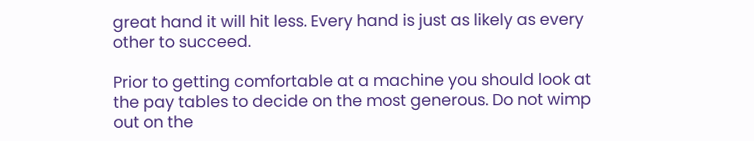great hand it will hit less. Every hand is just as likely as every other to succeed.

Prior to getting comfortable at a machine you should look at the pay tables to decide on the most generous. Do not wimp out on the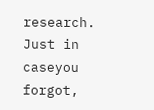research. Just in caseyou forgot,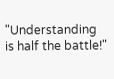"Understanding is half the battle!"